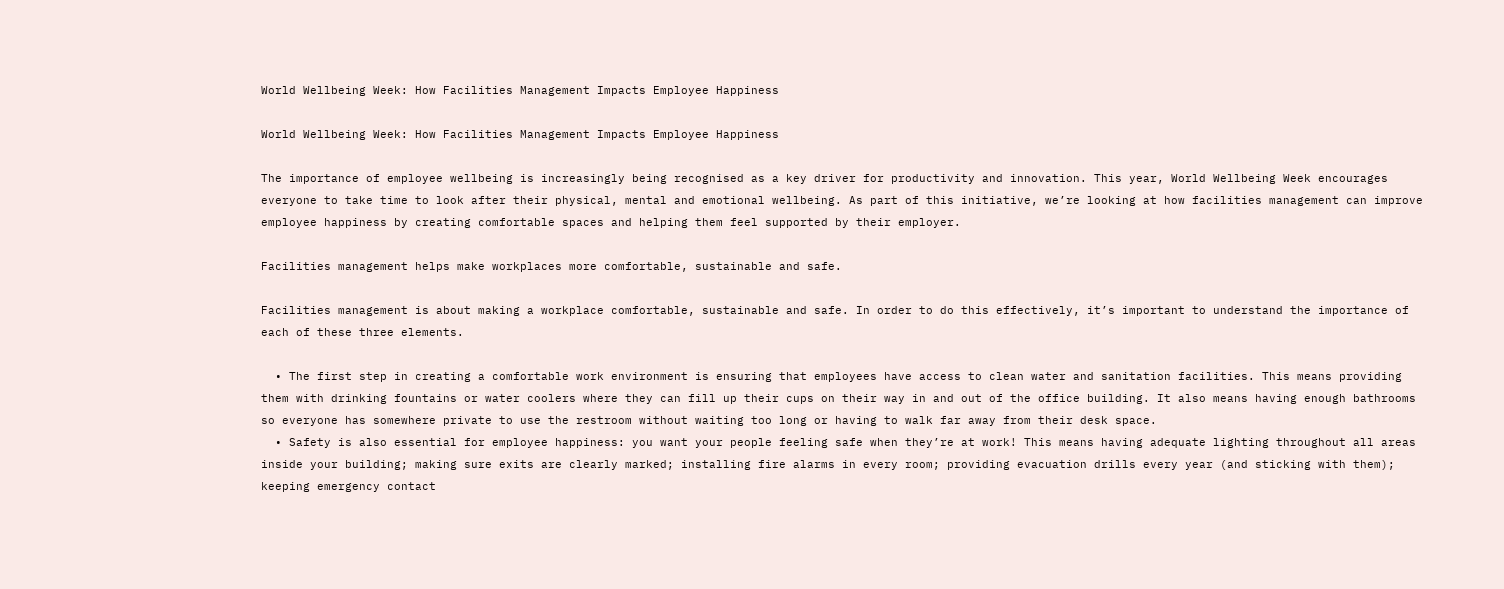World Wellbeing Week: How Facilities Management Impacts Employee Happiness

World Wellbeing Week: How Facilities Management Impacts Employee Happiness

The importance of employee wellbeing is increasingly being recognised as a key driver for productivity and innovation. This year, World Wellbeing Week encourages everyone to take time to look after their physical, mental and emotional wellbeing. As part of this initiative, we’re looking at how facilities management can improve employee happiness by creating comfortable spaces and helping them feel supported by their employer.

Facilities management helps make workplaces more comfortable, sustainable and safe.

Facilities management is about making a workplace comfortable, sustainable and safe. In order to do this effectively, it’s important to understand the importance of each of these three elements.

  • The first step in creating a comfortable work environment is ensuring that employees have access to clean water and sanitation facilities. This means providing them with drinking fountains or water coolers where they can fill up their cups on their way in and out of the office building. It also means having enough bathrooms so everyone has somewhere private to use the restroom without waiting too long or having to walk far away from their desk space.
  • Safety is also essential for employee happiness: you want your people feeling safe when they’re at work! This means having adequate lighting throughout all areas inside your building; making sure exits are clearly marked; installing fire alarms in every room; providing evacuation drills every year (and sticking with them); keeping emergency contact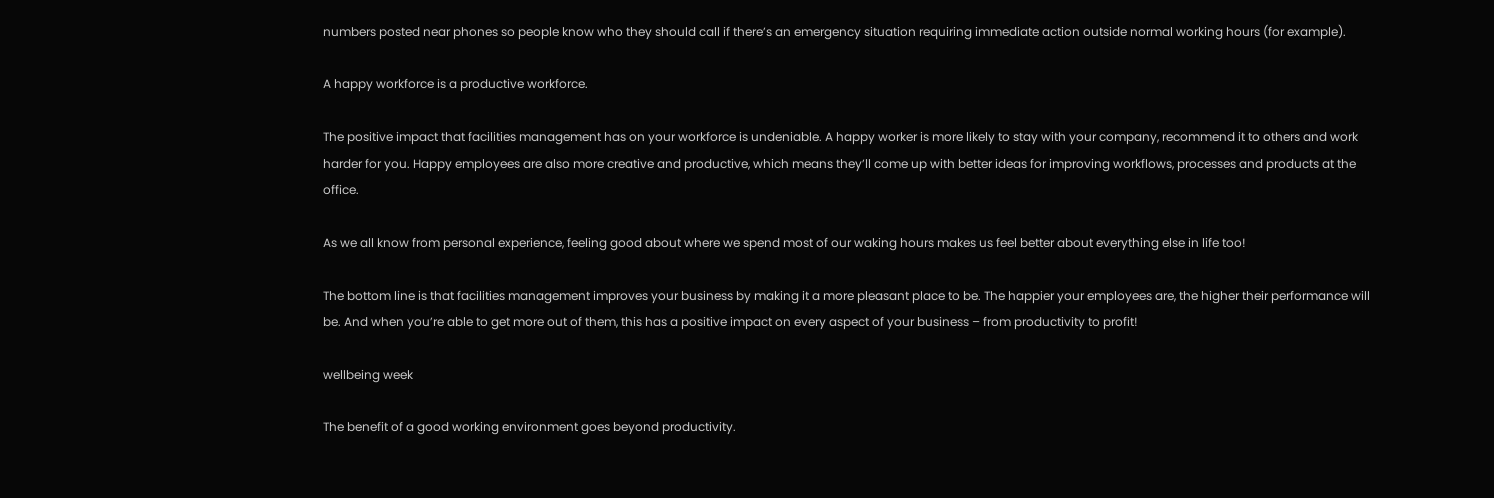numbers posted near phones so people know who they should call if there’s an emergency situation requiring immediate action outside normal working hours (for example).

A happy workforce is a productive workforce.

The positive impact that facilities management has on your workforce is undeniable. A happy worker is more likely to stay with your company, recommend it to others and work harder for you. Happy employees are also more creative and productive, which means they’ll come up with better ideas for improving workflows, processes and products at the office.

As we all know from personal experience, feeling good about where we spend most of our waking hours makes us feel better about everything else in life too!

The bottom line is that facilities management improves your business by making it a more pleasant place to be. The happier your employees are, the higher their performance will be. And when you’re able to get more out of them, this has a positive impact on every aspect of your business – from productivity to profit!

wellbeing week

The benefit of a good working environment goes beyond productivity.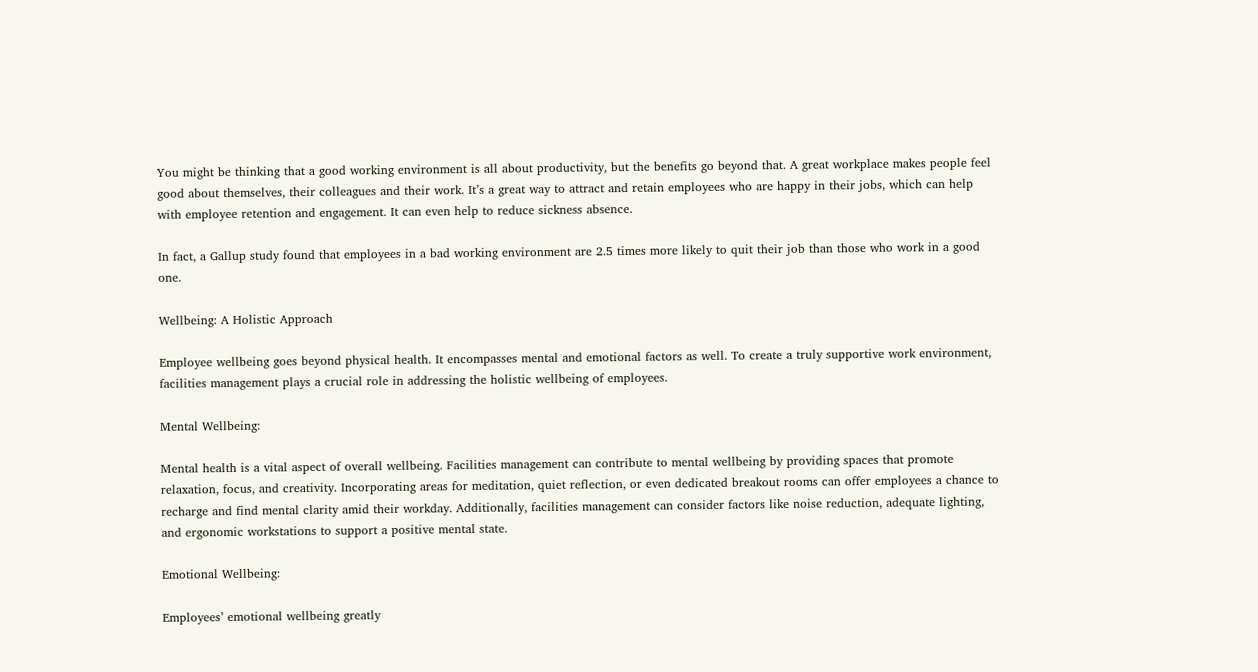You might be thinking that a good working environment is all about productivity, but the benefits go beyond that. A great workplace makes people feel good about themselves, their colleagues and their work. It’s a great way to attract and retain employees who are happy in their jobs, which can help with employee retention and engagement. It can even help to reduce sickness absence.

In fact, a Gallup study found that employees in a bad working environment are 2.5 times more likely to quit their job than those who work in a good one.

Wellbeing: A Holistic Approach

Employee wellbeing goes beyond physical health. It encompasses mental and emotional factors as well. To create a truly supportive work environment, facilities management plays a crucial role in addressing the holistic wellbeing of employees.

Mental Wellbeing:

Mental health is a vital aspect of overall wellbeing. Facilities management can contribute to mental wellbeing by providing spaces that promote relaxation, focus, and creativity. Incorporating areas for meditation, quiet reflection, or even dedicated breakout rooms can offer employees a chance to recharge and find mental clarity amid their workday. Additionally, facilities management can consider factors like noise reduction, adequate lighting, and ergonomic workstations to support a positive mental state.

Emotional Wellbeing:

Employees’ emotional wellbeing greatly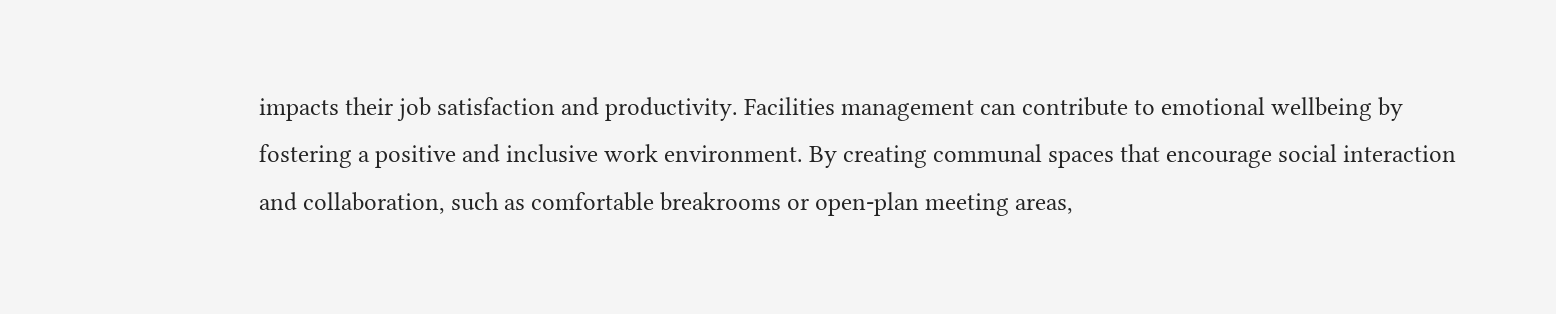impacts their job satisfaction and productivity. Facilities management can contribute to emotional wellbeing by fostering a positive and inclusive work environment. By creating communal spaces that encourage social interaction and collaboration, such as comfortable breakrooms or open-plan meeting areas,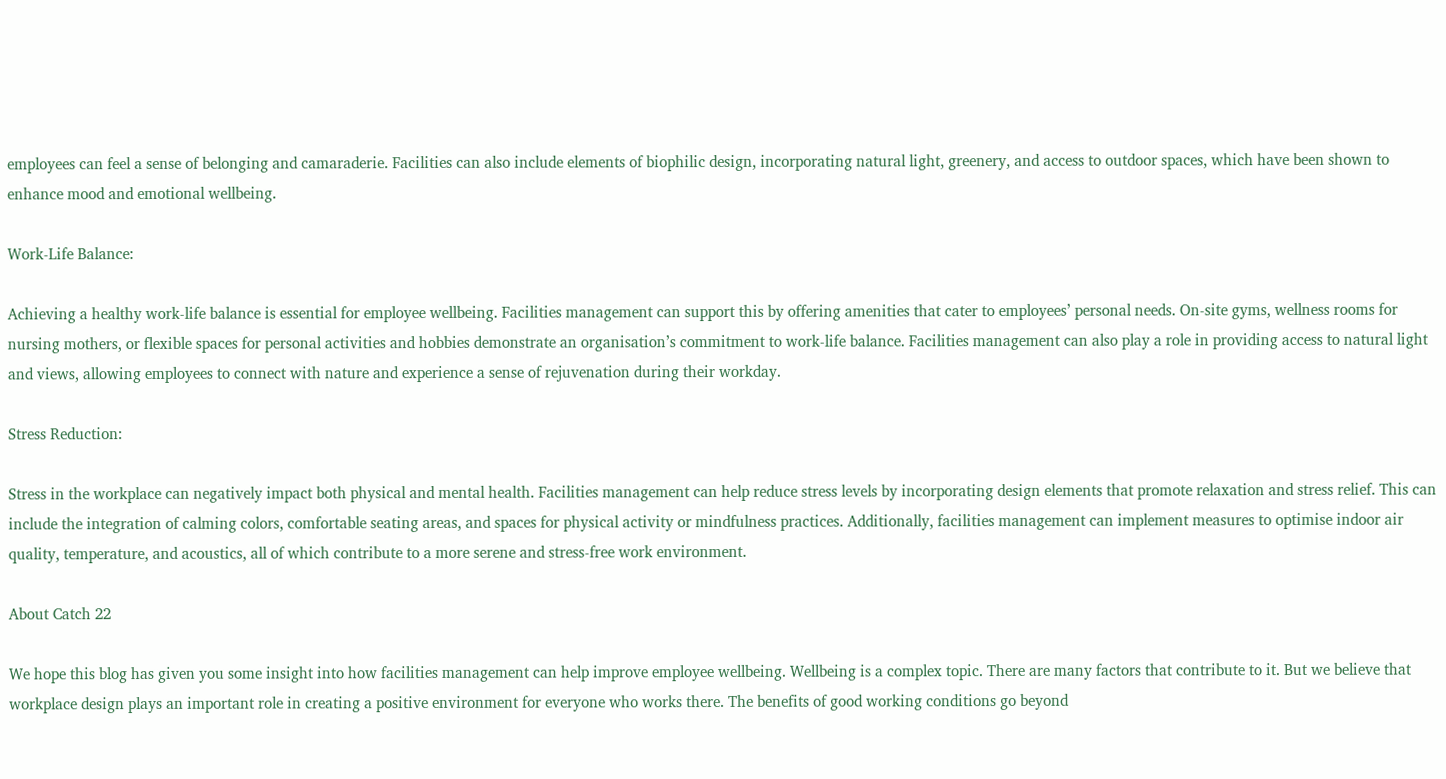employees can feel a sense of belonging and camaraderie. Facilities can also include elements of biophilic design, incorporating natural light, greenery, and access to outdoor spaces, which have been shown to enhance mood and emotional wellbeing.

Work-Life Balance:

Achieving a healthy work-life balance is essential for employee wellbeing. Facilities management can support this by offering amenities that cater to employees’ personal needs. On-site gyms, wellness rooms for nursing mothers, or flexible spaces for personal activities and hobbies demonstrate an organisation’s commitment to work-life balance. Facilities management can also play a role in providing access to natural light and views, allowing employees to connect with nature and experience a sense of rejuvenation during their workday.

Stress Reduction:

Stress in the workplace can negatively impact both physical and mental health. Facilities management can help reduce stress levels by incorporating design elements that promote relaxation and stress relief. This can include the integration of calming colors, comfortable seating areas, and spaces for physical activity or mindfulness practices. Additionally, facilities management can implement measures to optimise indoor air quality, temperature, and acoustics, all of which contribute to a more serene and stress-free work environment.

About Catch 22

We hope this blog has given you some insight into how facilities management can help improve employee wellbeing. Wellbeing is a complex topic. There are many factors that contribute to it. But we believe that workplace design plays an important role in creating a positive environment for everyone who works there. The benefits of good working conditions go beyond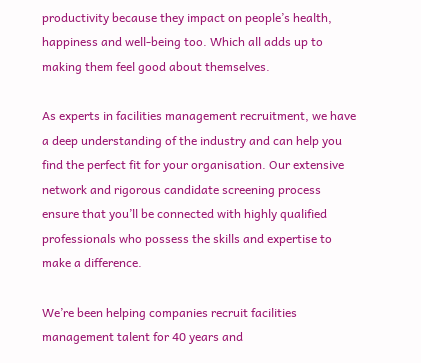productivity because they impact on people’s health, happiness and well-being too. Which all adds up to making them feel good about themselves.

As experts in facilities management recruitment, we have a deep understanding of the industry and can help you find the perfect fit for your organisation. Our extensive network and rigorous candidate screening process ensure that you’ll be connected with highly qualified professionals who possess the skills and expertise to make a difference.

We’re been helping companies recruit facilities management talent for 40 years and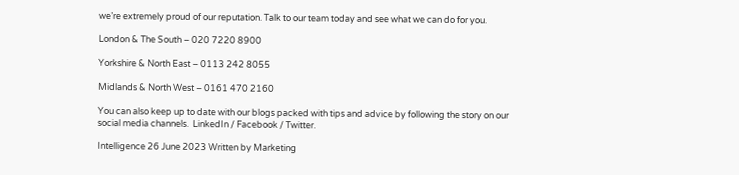we’re extremely proud of our reputation. Talk to our team today and see what we can do for you.

London & The South – 020 7220 8900

Yorkshire & North East – 0113 242 8055

Midlands & North West – 0161 470 2160

You can also keep up to date with our blogs packed with tips and advice by following the story on our social media channels.  LinkedIn / Facebook / Twitter.

Intelligence 26 June 2023 Written by Marketing